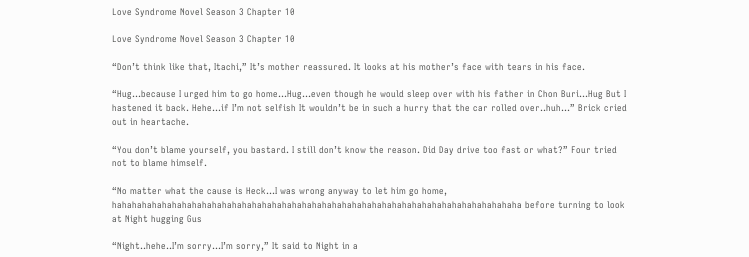Love Syndrome Novel Season 3 Chapter 10

Love Syndrome Novel Season 3 Chapter 10

“Don’t think like that, Itachi,” It’s mother reassured. It looks at his mother’s face with tears in his face.

“Hug…because I urged him to go home…Hug…even though he would sleep over with his father in Chon Buri…Hug But I hastened it back. Hehe…if I’m not selfish It wouldn’t be in such a hurry that the car rolled over..huh…” Brick cried out in heartache.

“You don’t blame yourself, you bastard. I still don’t know the reason. Did Day drive too fast or what?” Four tried not to blame himself.

“No matter what the cause is Heck…I was wrong anyway to let him go home, hahahahahahahahahahahahahahahahahahahahahahahahahahahahahahahahahahahahahahahahaha before turning to look at Night hugging Gus

“Night..hehe..I’m sorry…I’m sorry,” It said to Night in a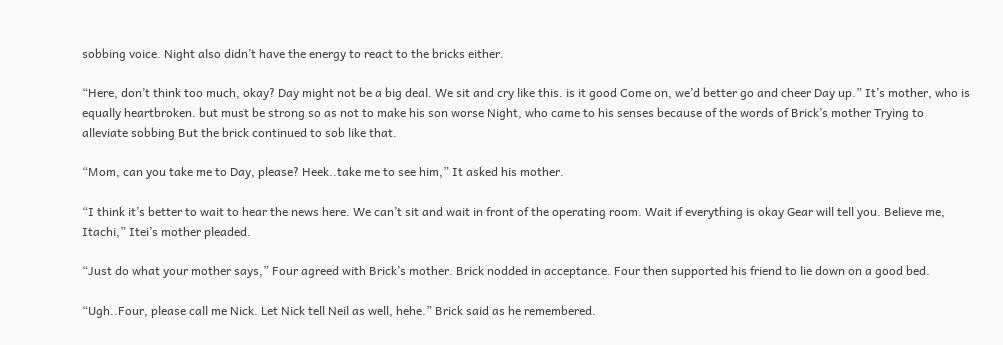sobbing voice. Night also didn’t have the energy to react to the bricks either.

“Here, don’t think too much, okay? Day might not be a big deal. We sit and cry like this. is it good Come on, we’d better go and cheer Day up.” It’s mother, who is equally heartbroken. but must be strong so as not to make his son worse Night, who came to his senses because of the words of Brick’s mother Trying to alleviate sobbing But the brick continued to sob like that.

“Mom, can you take me to Day, please? Heek..take me to see him,” It asked his mother.

“I think it’s better to wait to hear the news here. We can’t sit and wait in front of the operating room. Wait if everything is okay Gear will tell you. Believe me, Itachi,” Itei’s mother pleaded.

“Just do what your mother says,” Four agreed with Brick’s mother. Brick nodded in acceptance. Four then supported his friend to lie down on a good bed.

“Ugh..Four, please call me Nick. Let Nick tell Neil as well, hehe.” Brick said as he remembered.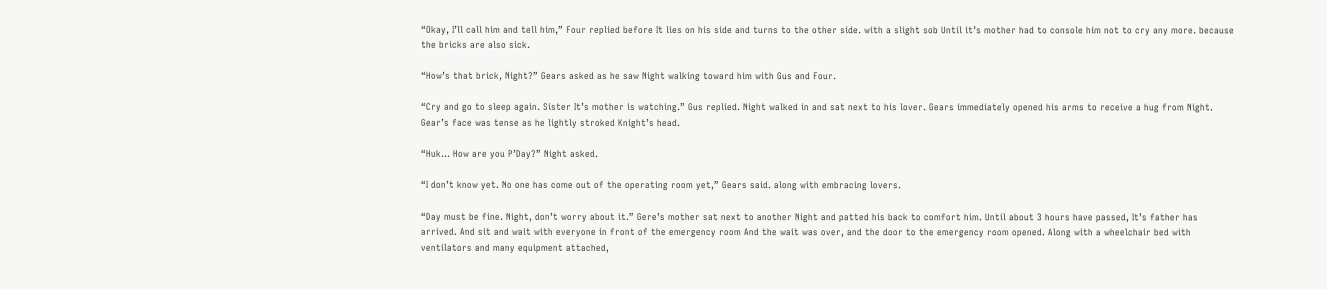“Okay, I’ll call him and tell him,” Four replied before It lies on his side and turns to the other side. with a slight sob Until it’s mother had to console him not to cry any more. because the bricks are also sick.

“How’s that brick, Night?” Gears asked as he saw Night walking toward him with Gus and Four.

“Cry and go to sleep again. Sister It’s mother is watching.” Gus replied. Night walked in and sat next to his lover. Gears immediately opened his arms to receive a hug from Night. Gear’s face was tense as he lightly stroked Knight’s head.

“Huk… How are you P’Day?” Night asked.

“I don’t know yet. No one has come out of the operating room yet,” Gears said. along with embracing lovers.

“Day must be fine. Night, don’t worry about it.” Gere’s mother sat next to another Night and patted his back to comfort him. Until about 3 hours have passed, It’s father has arrived. And sit and wait with everyone in front of the emergency room And the wait was over, and the door to the emergency room opened. Along with a wheelchair bed with ventilators and many equipment attached,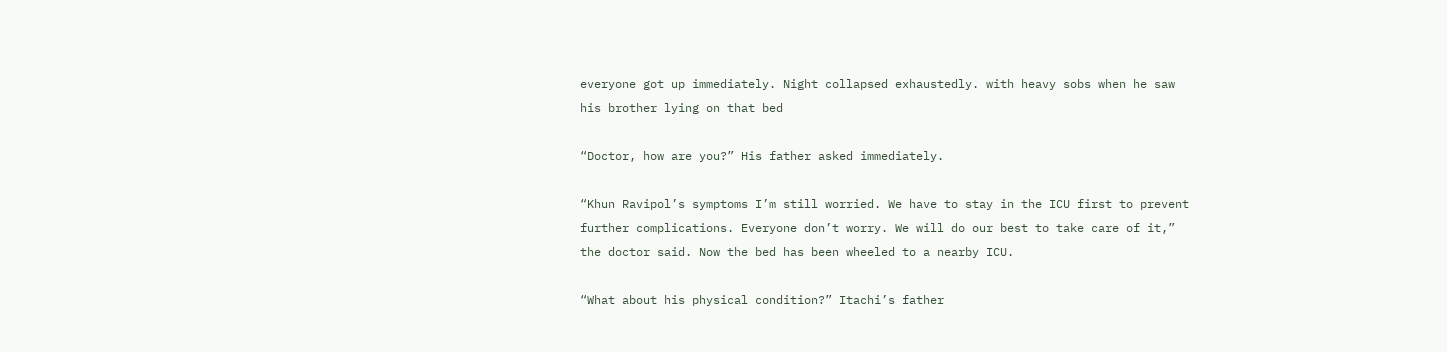everyone got up immediately. Night collapsed exhaustedly. with heavy sobs when he saw his brother lying on that bed

“Doctor, how are you?” His father asked immediately.

“Khun Ravipol’s symptoms I’m still worried. We have to stay in the ICU first to prevent further complications. Everyone don’t worry. We will do our best to take care of it,” the doctor said. Now the bed has been wheeled to a nearby ICU.

“What about his physical condition?” Itachi’s father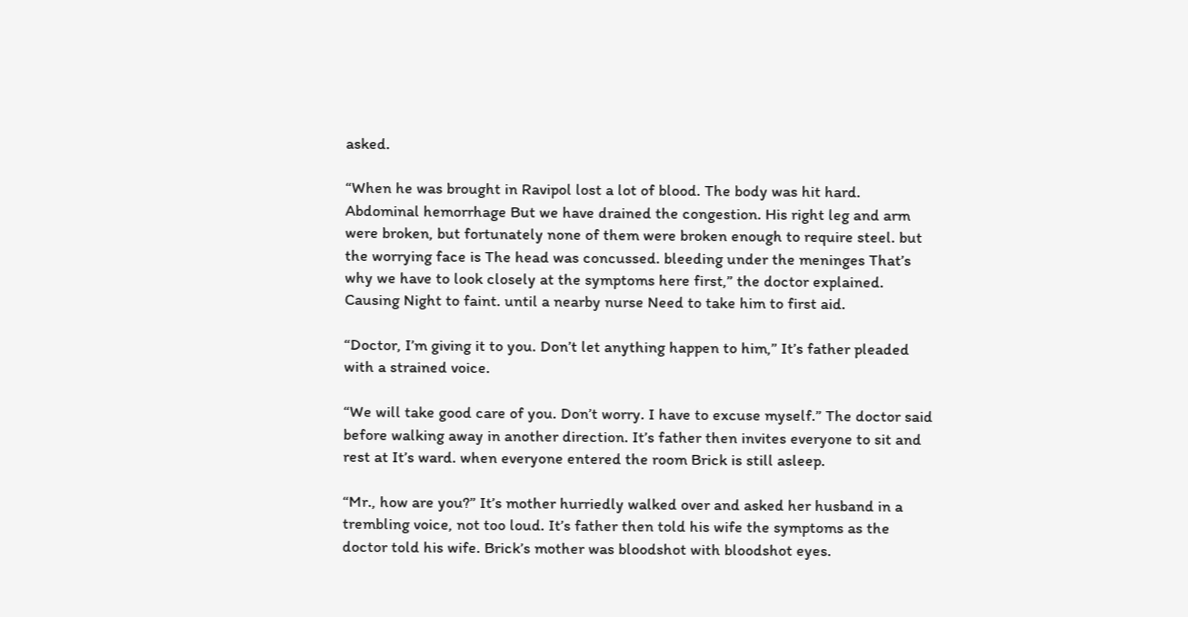asked.

“When he was brought in Ravipol lost a lot of blood. The body was hit hard. Abdominal hemorrhage But we have drained the congestion. His right leg and arm were broken, but fortunately none of them were broken enough to require steel. but the worrying face is The head was concussed. bleeding under the meninges That’s why we have to look closely at the symptoms here first,” the doctor explained. Causing Night to faint. until a nearby nurse Need to take him to first aid.

“Doctor, I’m giving it to you. Don’t let anything happen to him,” It’s father pleaded with a strained voice.

“We will take good care of you. Don’t worry. I have to excuse myself.” The doctor said before walking away in another direction. It’s father then invites everyone to sit and rest at It’s ward. when everyone entered the room Brick is still asleep.

“Mr., how are you?” It’s mother hurriedly walked over and asked her husband in a trembling voice, not too loud. It’s father then told his wife the symptoms as the doctor told his wife. Brick’s mother was bloodshot with bloodshot eyes.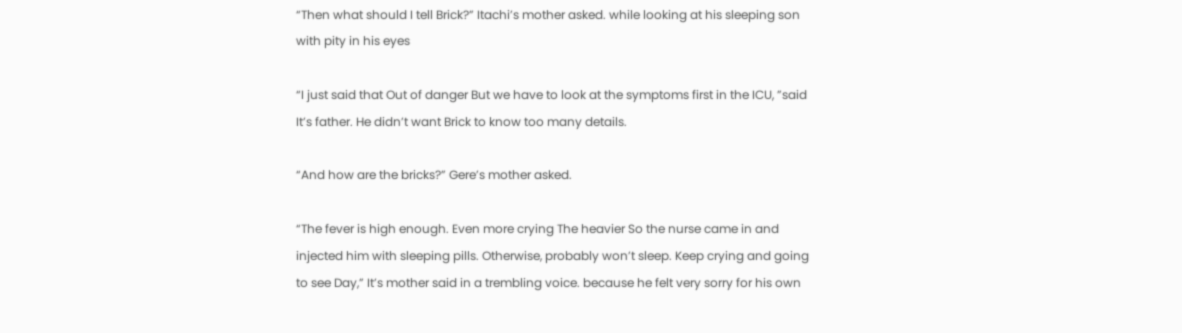“Then what should I tell Brick?” Itachi’s mother asked. while looking at his sleeping son with pity in his eyes

“I just said that Out of danger But we have to look at the symptoms first in the ICU, ”said It’s father. He didn’t want Brick to know too many details.

“And how are the bricks?” Gere’s mother asked.

“The fever is high enough. Even more crying The heavier So the nurse came in and injected him with sleeping pills. Otherwise, probably won’t sleep. Keep crying and going to see Day,” It’s mother said in a trembling voice. because he felt very sorry for his own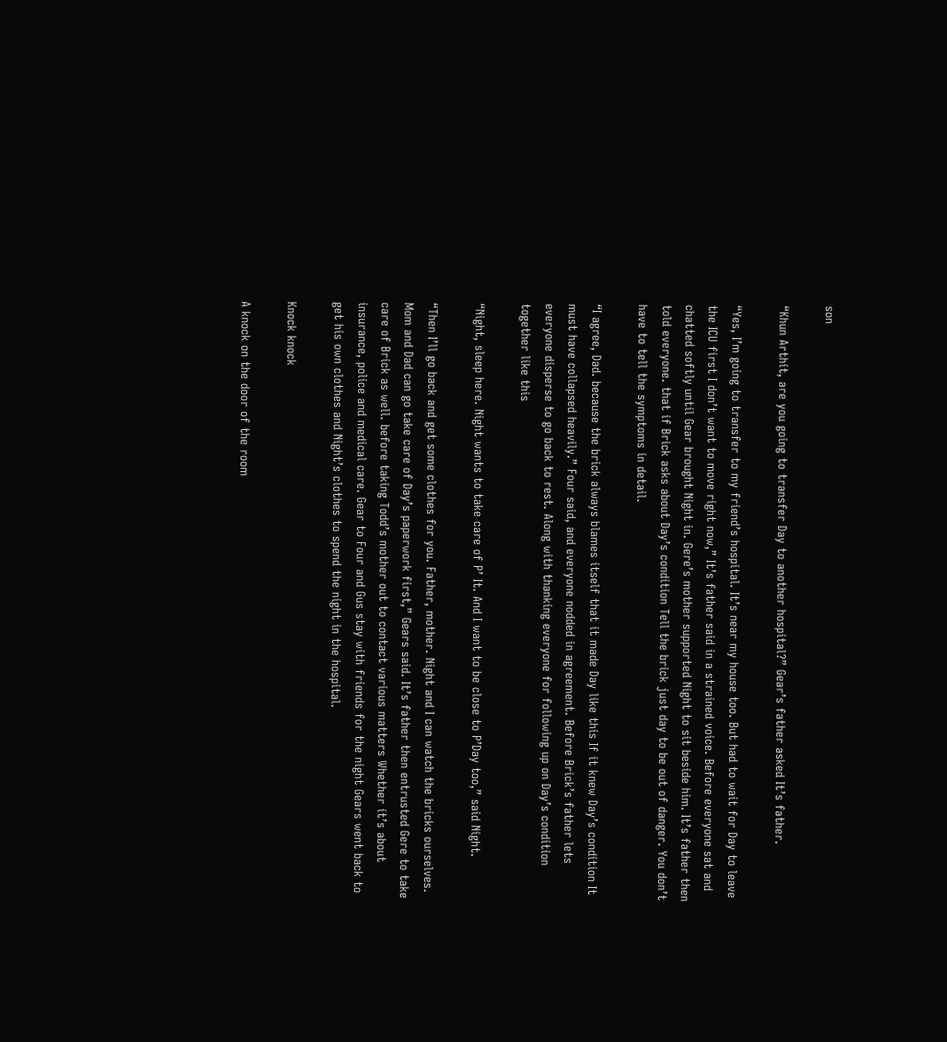son

“Khun Arthit, are you going to transfer Day to another hospital?” Gear’s father asked It’s father.

“Yes, I’m going to transfer to my friend’s hospital. It’s near my house too. But had to wait for Day to leave the ICU first I don’t want to move right now,” It’s father said in a strained voice. Before everyone sat and chatted softly until Gear brought Night in. Gere’s mother supported Night to sit beside him. It’s father then told everyone. that if Brick asks about Day’s condition Tell the brick just day to be out of danger. You don’t have to tell the symptoms in detail.

“I agree, Dad. because the brick always blames itself that it made Day like this If it knew Day’s condition It must have collapsed heavily.” Four said, and everyone nodded in agreement. Before Brick’s father lets everyone disperse to go back to rest. Along with thanking everyone for following up on Day’s condition together like this

“Night, sleep here. Night wants to take care of P’ It. And I want to be close to P’Day too,” said Night.

“Then I’ll go back and get some clothes for you. Father, mother. Night and I can watch the bricks ourselves. Mom and Dad can go take care of Day’s paperwork first,” Gears said. It’s father then entrusted Gere to take care of Brick as well. before taking Todd’s mother out to contact various matters Whether it’s about insurance, police and medical care. Gear to Four and Gus stay with friends for the night Gears went back to get his own clothes and Night’s clothes to spend the night in the hospital.

Knock knock

A knock on the door of the room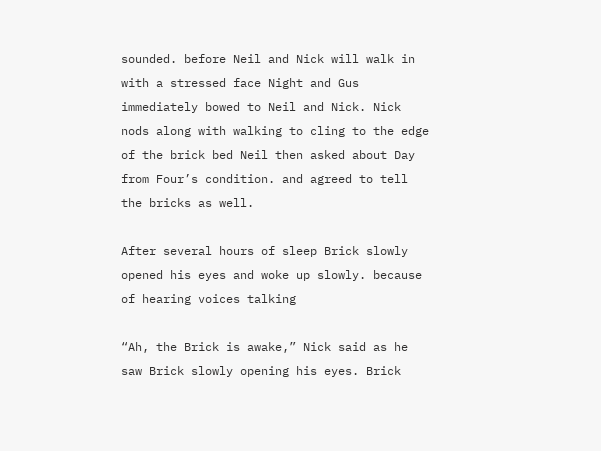sounded. before Neil and Nick will walk in with a stressed face Night and Gus immediately bowed to Neil and Nick. Nick nods along with walking to cling to the edge of the brick bed Neil then asked about Day from Four’s condition. and agreed to tell the bricks as well.

After several hours of sleep Brick slowly opened his eyes and woke up slowly. because of hearing voices talking

“Ah, the Brick is awake,” Nick said as he saw Brick slowly opening his eyes. Brick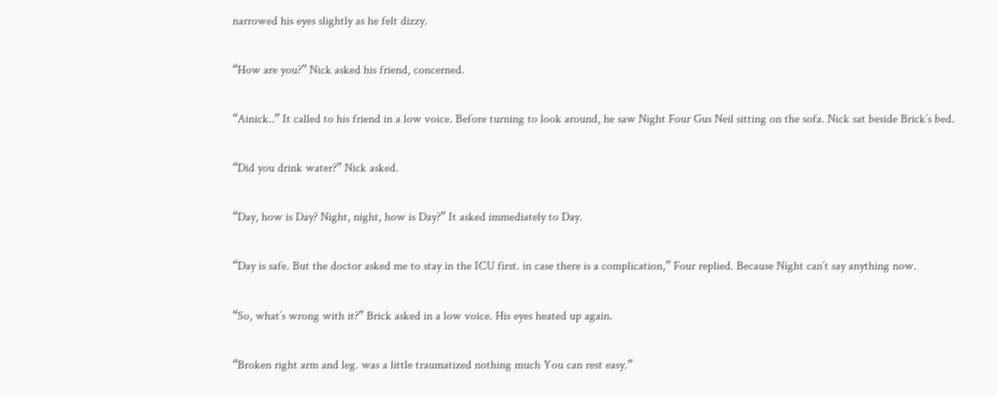narrowed his eyes slightly as he felt dizzy.

“How are you?” Nick asked his friend, concerned.

“Ainick..” It called to his friend in a low voice. Before turning to look around, he saw Night Four Gus Neil sitting on the sofa. Nick sat beside Brick’s bed.

“Did you drink water?” Nick asked.

“Day, how is Day? Night, night, how is Day?” It asked immediately to Day.

“Day is safe. But the doctor asked me to stay in the ICU first. in case there is a complication,” Four replied. Because Night can’t say anything now.

“So, what’s wrong with it?” Brick asked in a low voice. His eyes heated up again.

“Broken right arm and leg. was a little traumatized nothing much You can rest easy.”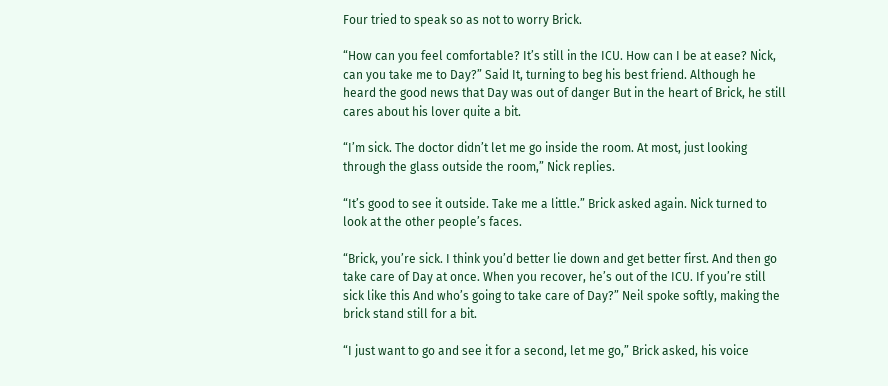Four tried to speak so as not to worry Brick.

“How can you feel comfortable? It’s still in the ICU. How can I be at ease? Nick, can you take me to Day?” Said It, turning to beg his best friend. Although he heard the good news that Day was out of danger But in the heart of Brick, he still cares about his lover quite a bit.

“I’m sick. The doctor didn’t let me go inside the room. At most, just looking through the glass outside the room,” Nick replies.

“It’s good to see it outside. Take me a little.” Brick asked again. Nick turned to look at the other people’s faces.

“Brick, you’re sick. I think you’d better lie down and get better first. And then go take care of Day at once. When you recover, he’s out of the ICU. If you’re still sick like this And who’s going to take care of Day?” Neil spoke softly, making the brick stand still for a bit.

“I just want to go and see it for a second, let me go,” Brick asked, his voice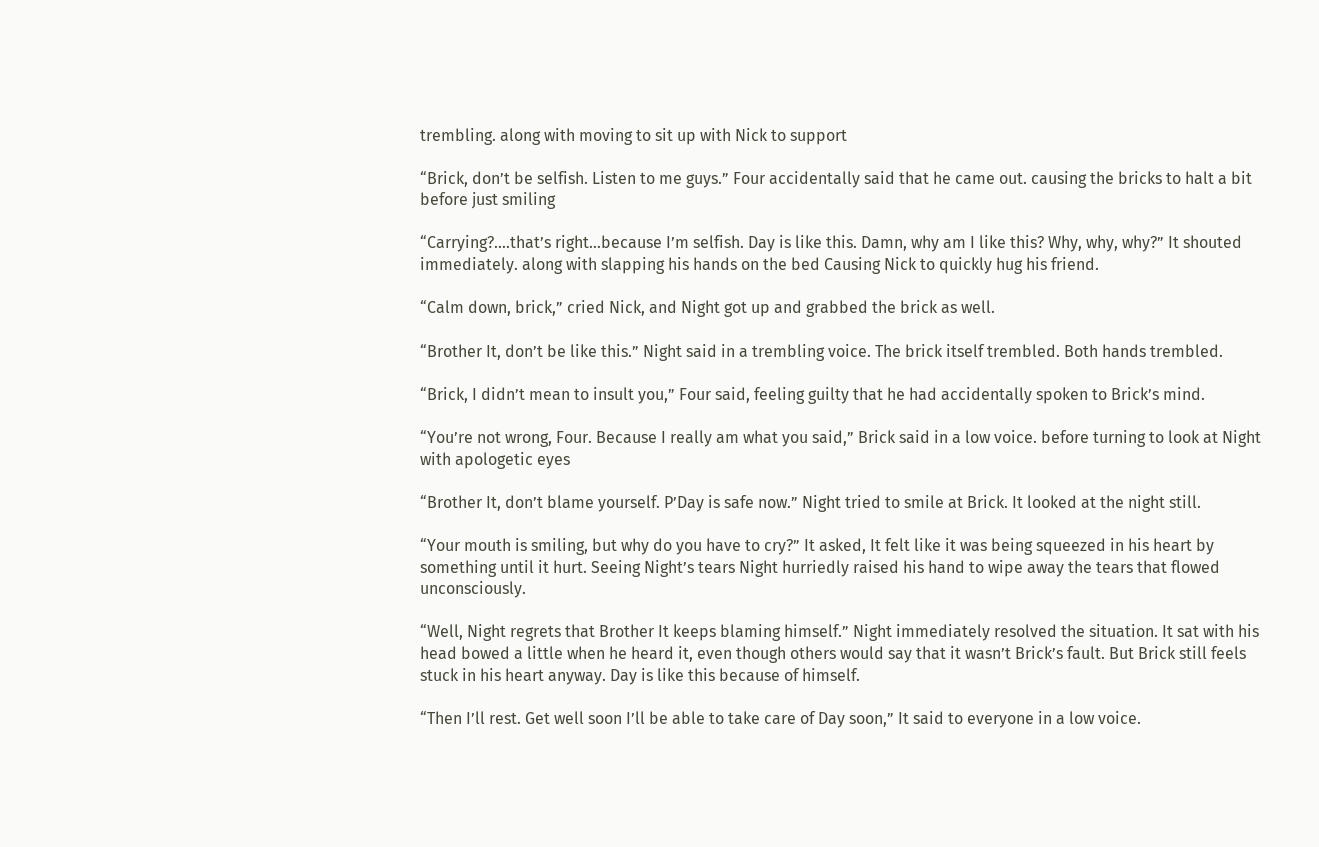trembling. along with moving to sit up with Nick to support

“Brick, don’t be selfish. Listen to me guys.” Four accidentally said that he came out. causing the bricks to halt a bit before just smiling

“Carrying?….that’s right…because I’m selfish. Day is like this. Damn, why am I like this? Why, why, why?” It shouted immediately. along with slapping his hands on the bed Causing Nick to quickly hug his friend.

“Calm down, brick,” cried Nick, and Night got up and grabbed the brick as well.

“Brother It, don’t be like this.” Night said in a trembling voice. The brick itself trembled. Both hands trembled.

“Brick, I didn’t mean to insult you,” Four said, feeling guilty that he had accidentally spoken to Brick’s mind.

“You’re not wrong, Four. Because I really am what you said,” Brick said in a low voice. before turning to look at Night with apologetic eyes

“Brother It, don’t blame yourself. P’Day is safe now.” Night tried to smile at Brick. It looked at the night still.

“Your mouth is smiling, but why do you have to cry?” It asked, It felt like it was being squeezed in his heart by something until it hurt. Seeing Night’s tears Night hurriedly raised his hand to wipe away the tears that flowed unconsciously.

“Well, Night regrets that Brother It keeps blaming himself.” Night immediately resolved the situation. It sat with his head bowed a little when he heard it, even though others would say that it wasn’t Brick’s fault. But Brick still feels stuck in his heart anyway. Day is like this because of himself.

“Then I’ll rest. Get well soon I’ll be able to take care of Day soon,” It said to everyone in a low voice.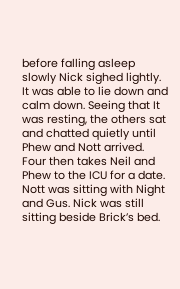before falling asleep slowly Nick sighed lightly. It was able to lie down and calm down. Seeing that It was resting, the others sat and chatted quietly until Phew and Nott arrived. Four then takes Neil and Phew to the ICU for a date. Nott was sitting with Night and Gus. Nick was still sitting beside Brick’s bed.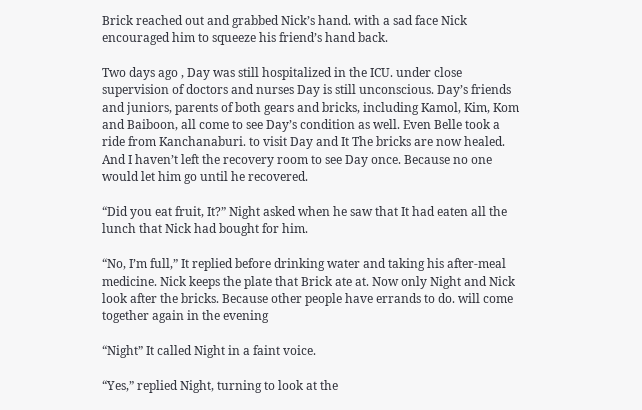Brick reached out and grabbed Nick’s hand. with a sad face Nick encouraged him to squeeze his friend’s hand back.

Two days ago , Day was still hospitalized in the ICU. under close supervision of doctors and nurses Day is still unconscious. Day’s friends and juniors, parents of both gears and bricks, including Kamol, Kim, Kom and Baiboon, all come to see Day’s condition as well. Even Belle took a ride from Kanchanaburi. to visit Day and It The bricks are now healed. And I haven’t left the recovery room to see Day once. Because no one would let him go until he recovered.

“Did you eat fruit, It?” Night asked when he saw that It had eaten all the lunch that Nick had bought for him.

“No, I’m full,” It replied before drinking water and taking his after-meal medicine. Nick keeps the plate that Brick ate at. Now only Night and Nick look after the bricks. Because other people have errands to do. will come together again in the evening

“Night” It called Night in a faint voice.

“Yes,” replied Night, turning to look at the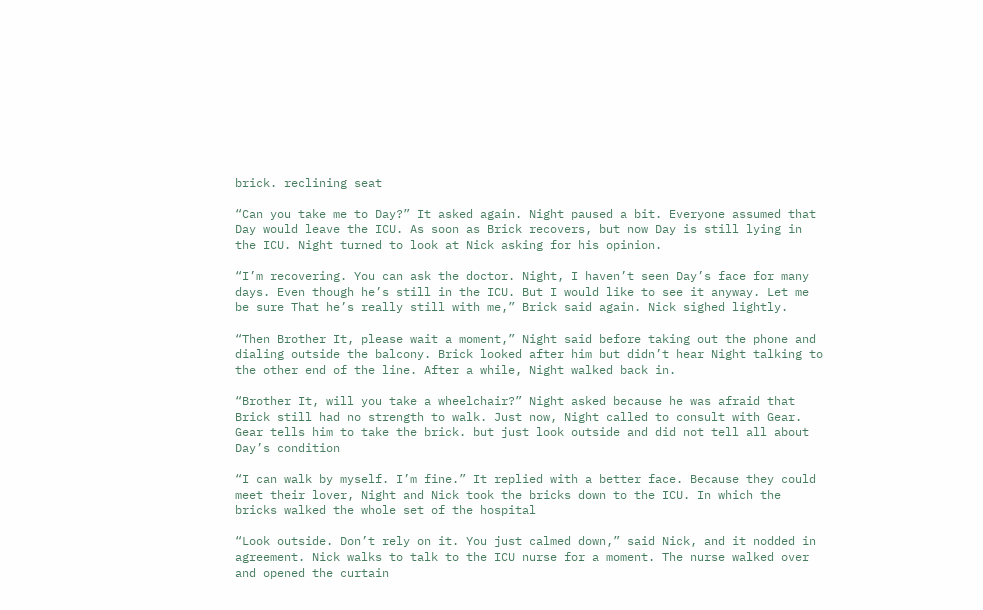brick. reclining seat

“Can you take me to Day?” It asked again. Night paused a bit. Everyone assumed that Day would leave the ICU. As soon as Brick recovers, but now Day is still lying in the ICU. Night turned to look at Nick asking for his opinion.

“I’m recovering. You can ask the doctor. Night, I haven’t seen Day’s face for many days. Even though he’s still in the ICU. But I would like to see it anyway. Let me be sure That he’s really still with me,” Brick said again. Nick sighed lightly.

“Then Brother It, please wait a moment,” Night said before taking out the phone and dialing outside the balcony. Brick looked after him but didn’t hear Night talking to the other end of the line. After a while, Night walked back in.

“Brother It, will you take a wheelchair?” Night asked because he was afraid that Brick still had no strength to walk. Just now, Night called to consult with Gear. Gear tells him to take the brick. but just look outside and did not tell all about Day’s condition

“I can walk by myself. I’m fine.” It replied with a better face. Because they could meet their lover, Night and Nick took the bricks down to the ICU. In which the bricks walked the whole set of the hospital

“Look outside. Don’t rely on it. You just calmed down,” said Nick, and it nodded in agreement. Nick walks to talk to the ICU nurse for a moment. The nurse walked over and opened the curtain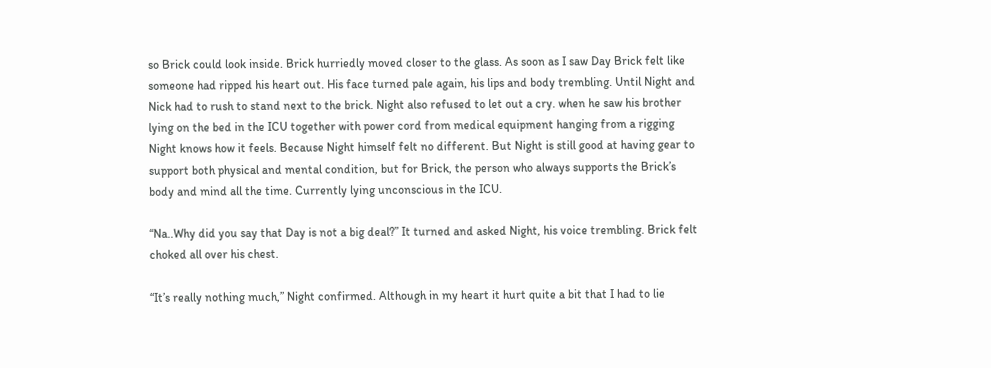so Brick could look inside. Brick hurriedly moved closer to the glass. As soon as I saw Day Brick felt like someone had ripped his heart out. His face turned pale again, his lips and body trembling. Until Night and Nick had to rush to stand next to the brick. Night also refused to let out a cry. when he saw his brother lying on the bed in the ICU together with power cord from medical equipment hanging from a rigging Night knows how it feels. Because Night himself felt no different. But Night is still good at having gear to support both physical and mental condition, but for Brick, the person who always supports the Brick’s body and mind all the time. Currently lying unconscious in the ICU.

“Na..Why did you say that Day is not a big deal?” It turned and asked Night, his voice trembling. Brick felt choked all over his chest.

“It’s really nothing much,” Night confirmed. Although in my heart it hurt quite a bit that I had to lie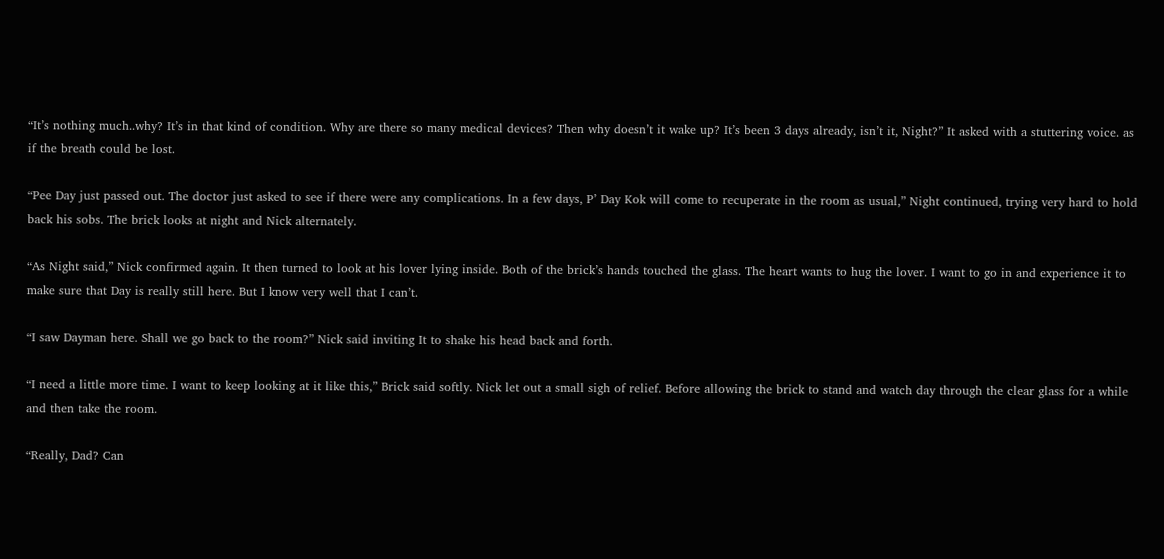“It’s nothing much..why? It’s in that kind of condition. Why are there so many medical devices? Then why doesn’t it wake up? It’s been 3 days already, isn’t it, Night?” It asked with a stuttering voice. as if the breath could be lost.

“Pee Day just passed out. The doctor just asked to see if there were any complications. In a few days, P’ Day Kok will come to recuperate in the room as usual,” Night continued, trying very hard to hold back his sobs. The brick looks at night and Nick alternately.

“As Night said,” Nick confirmed again. It then turned to look at his lover lying inside. Both of the brick’s hands touched the glass. The heart wants to hug the lover. I want to go in and experience it to make sure that Day is really still here. But I know very well that I can’t.

“I saw Dayman here. Shall we go back to the room?” Nick said inviting It to shake his head back and forth.

“I need a little more time. I want to keep looking at it like this,” Brick said softly. Nick let out a small sigh of relief. Before allowing the brick to stand and watch day through the clear glass for a while and then take the room.

“Really, Dad? Can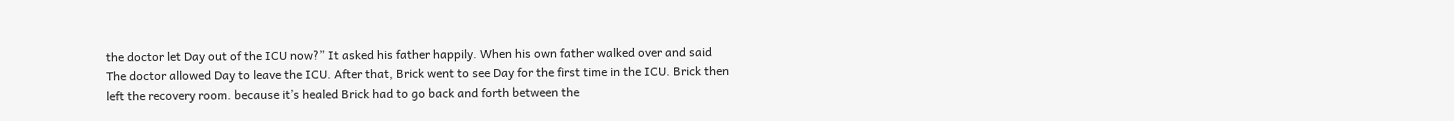the doctor let Day out of the ICU now?” It asked his father happily. When his own father walked over and said The doctor allowed Day to leave the ICU. After that, Brick went to see Day for the first time in the ICU. Brick then left the recovery room. because it’s healed Brick had to go back and forth between the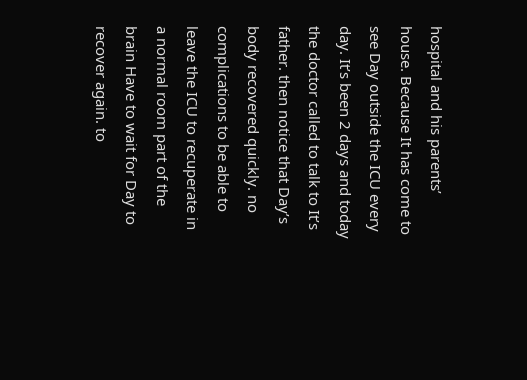hospital and his parents’ house. Because It has come to see Day outside the ICU every day. It’s been 2 days and today the doctor called to talk to It’s father. then notice that Day’s body recovered quickly. no complications to be able to leave the ICU to recuperate in a normal room part of the brain Have to wait for Day to recover again. to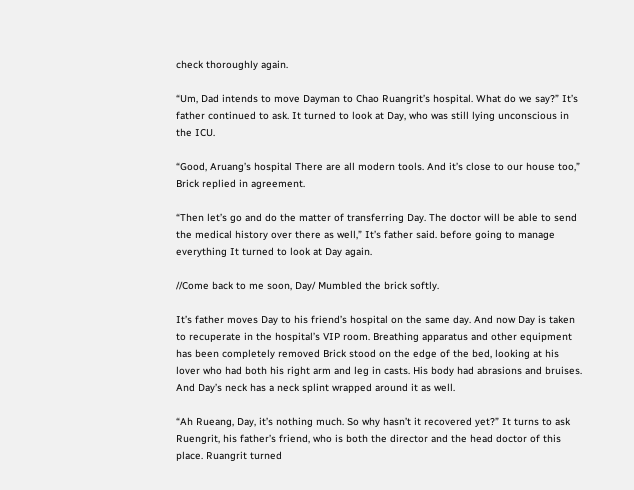check thoroughly again.

“Um, Dad intends to move Dayman to Chao Ruangrit’s hospital. What do we say?” It’s father continued to ask. It turned to look at Day, who was still lying unconscious in the ICU.

“Good, Aruang’s hospital There are all modern tools. And it’s close to our house too,” Brick replied in agreement.

“Then let’s go and do the matter of transferring Day. The doctor will be able to send the medical history over there as well,” It’s father said. before going to manage everything It turned to look at Day again.

//Come back to me soon, Day/ Mumbled the brick softly.

It’s father moves Day to his friend’s hospital on the same day. And now Day is taken to recuperate in the hospital’s VIP room. Breathing apparatus and other equipment has been completely removed Brick stood on the edge of the bed, looking at his lover who had both his right arm and leg in casts. His body had abrasions and bruises. And Day’s neck has a neck splint wrapped around it as well.

“Ah Rueang, Day, it’s nothing much. So why hasn’t it recovered yet?” It turns to ask Ruengrit, his father’s friend, who is both the director and the head doctor of this place. Ruangrit turned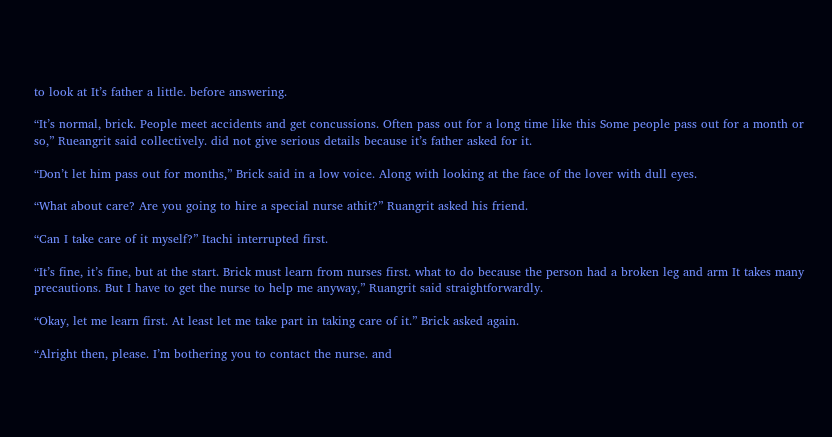to look at It’s father a little. before answering.

“It’s normal, brick. People meet accidents and get concussions. Often pass out for a long time like this Some people pass out for a month or so,” Rueangrit said collectively. did not give serious details because it’s father asked for it.

“Don’t let him pass out for months,” Brick said in a low voice. Along with looking at the face of the lover with dull eyes.

“What about care? Are you going to hire a special nurse athit?” Ruangrit asked his friend.

“Can I take care of it myself?” Itachi interrupted first.

“It’s fine, it’s fine, but at the start. Brick must learn from nurses first. what to do because the person had a broken leg and arm It takes many precautions. But I have to get the nurse to help me anyway,” Ruangrit said straightforwardly.

“Okay, let me learn first. At least let me take part in taking care of it.” Brick asked again.

“Alright then, please. I’m bothering you to contact the nurse. and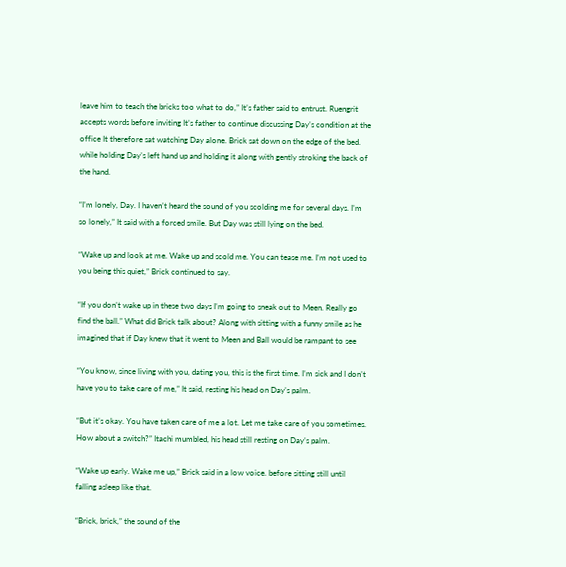leave him to teach the bricks too what to do,” It’s father said to entrust. Ruengrit accepts words before inviting It’s father to continue discussing Day’s condition at the office It therefore sat watching Day alone. Brick sat down on the edge of the bed. while holding Day’s left hand up and holding it along with gently stroking the back of the hand.

“I’m lonely, Day. I haven’t heard the sound of you scolding me for several days. I’m so lonely,” It said with a forced smile. But Day was still lying on the bed.

“Wake up and look at me. Wake up and scold me. You can tease me. I’m not used to you being this quiet,” Brick continued to say.

“If you don’t wake up in these two days I’m going to sneak out to Meen. Really go find the ball.” What did Brick talk about? Along with sitting with a funny smile as he imagined that if Day knew that it went to Meen and Ball would be rampant to see

“You know, since living with you, dating you, this is the first time. I’m sick and I don’t have you to take care of me,” It said, resting his head on Day’s palm.

“But it’s okay. You have taken care of me a lot. Let me take care of you sometimes. How about a switch?” Itachi mumbled, his head still resting on Day’s palm.

“Wake up early. Wake me up,” Brick said in a low voice. before sitting still until falling asleep like that.

“Brick, brick,” the sound of the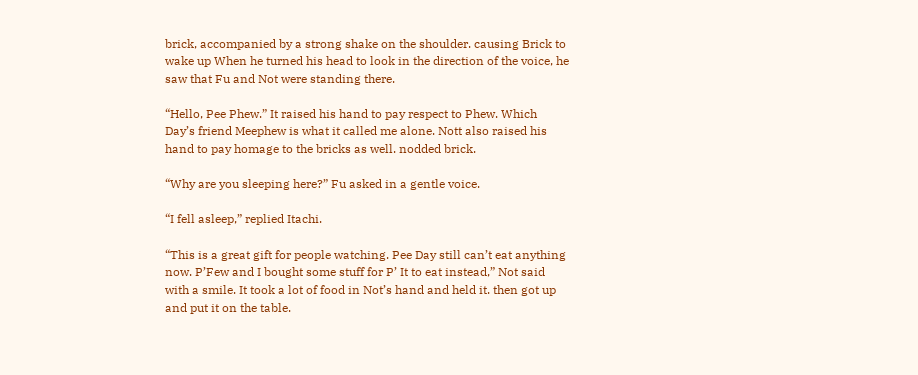brick, accompanied by a strong shake on the shoulder. causing Brick to wake up When he turned his head to look in the direction of the voice, he saw that Fu and Not were standing there.

“Hello, Pee Phew.” It raised his hand to pay respect to Phew. Which Day’s friend Meephew is what it called me alone. Nott also raised his hand to pay homage to the bricks as well. nodded brick.

“Why are you sleeping here?” Fu asked in a gentle voice.

“I fell asleep,” replied Itachi.

“This is a great gift for people watching. Pee Day still can’t eat anything now. P’Few and I bought some stuff for P’ It to eat instead,” Not said with a smile. It took a lot of food in Not’s hand and held it. then got up and put it on the table.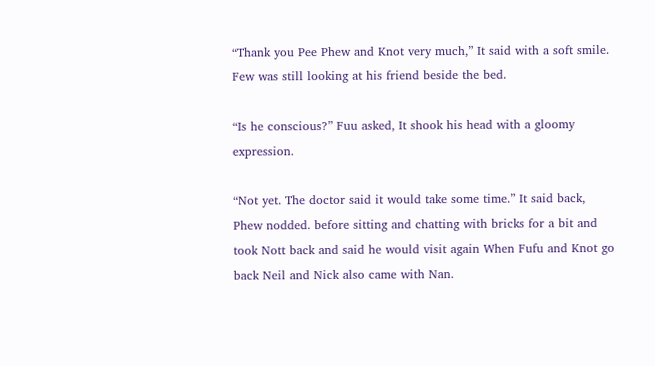“Thank you Pee Phew and Knot very much,” It said with a soft smile. Few was still looking at his friend beside the bed.

“Is he conscious?” Fuu asked, It shook his head with a gloomy expression.

“Not yet. The doctor said it would take some time.” It said back, Phew nodded. before sitting and chatting with bricks for a bit and took Nott back and said he would visit again When Fufu and Knot go back Neil and Nick also came with Nan.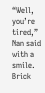“Well, you’re tired,” Nan said with a smile. Brick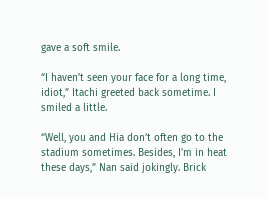gave a soft smile.

“I haven’t seen your face for a long time, idiot,” Itachi greeted back sometime. I smiled a little.

“Well, you and Hia don’t often go to the stadium sometimes. Besides, I’m in heat these days,” Nan said jokingly. Brick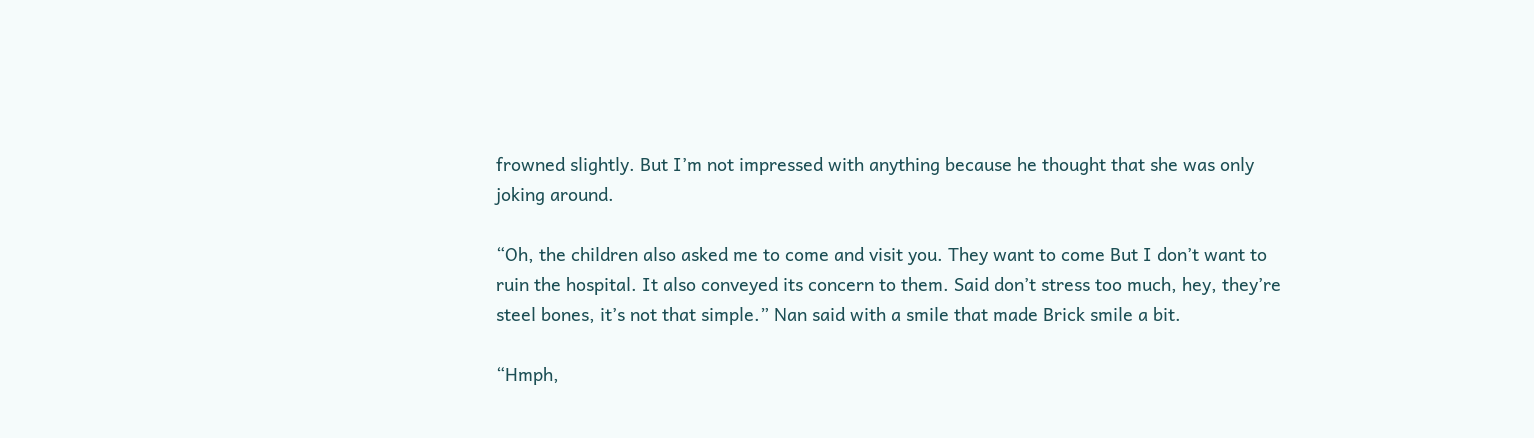frowned slightly. But I’m not impressed with anything because he thought that she was only joking around.

“Oh, the children also asked me to come and visit you. They want to come But I don’t want to ruin the hospital. It also conveyed its concern to them. Said don’t stress too much, hey, they’re steel bones, it’s not that simple.” Nan said with a smile that made Brick smile a bit.

“Hmph,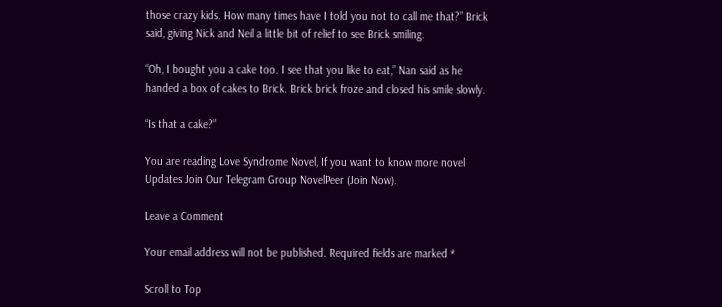those crazy kids. How many times have I told you not to call me that?” Brick said, giving Nick and Neil a little bit of relief to see Brick smiling.

“Oh, I bought you a cake too. I see that you like to eat,” Nan said as he handed a box of cakes to Brick. Brick brick froze and closed his smile slowly.

“Is that a cake?”

You are reading Love Syndrome Novel, If you want to know more novel Updates Join Our Telegram Group NovelPeer (Join Now).

Leave a Comment

Your email address will not be published. Required fields are marked *

Scroll to Top